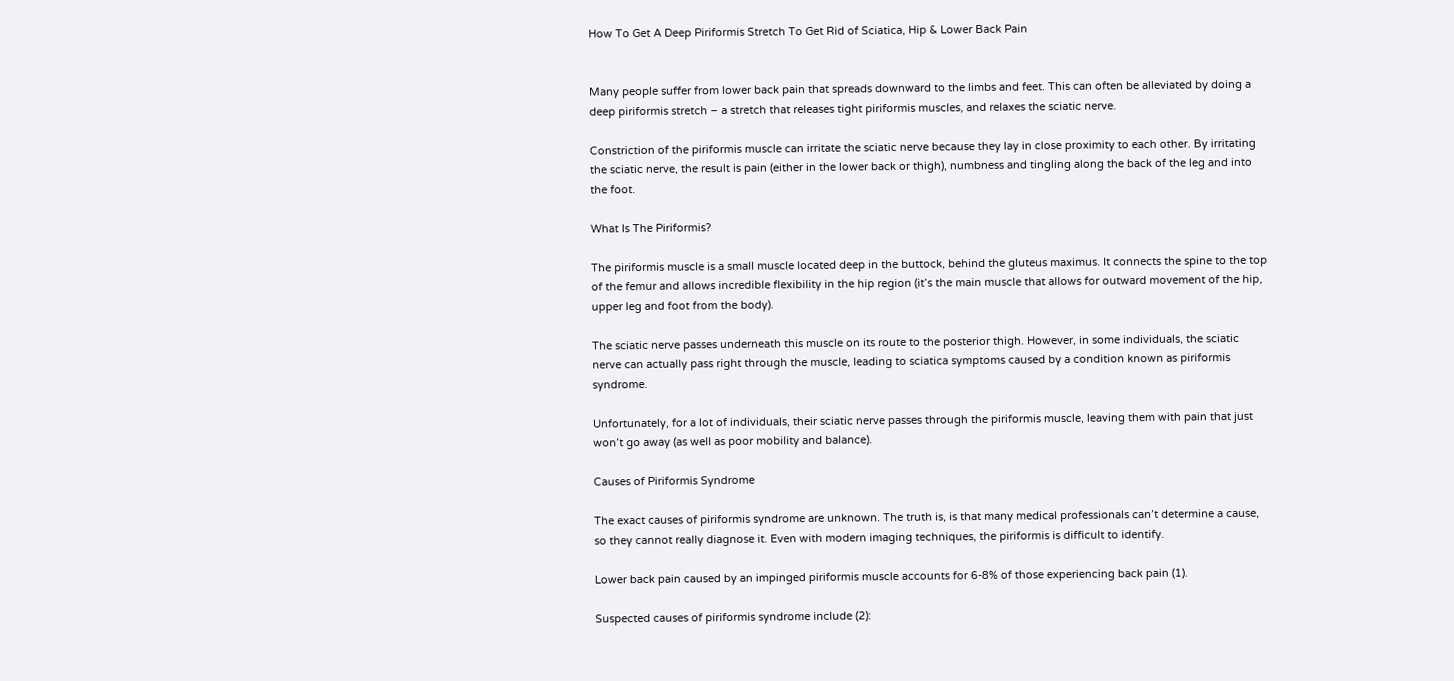How To Get A Deep Piriformis Stretch To Get Rid of Sciatica, Hip & Lower Back Pain


Many people suffer from lower back pain that spreads downward to the limbs and feet. This can often be alleviated by doing a deep piriformis stretch – a stretch that releases tight piriformis muscles, and relaxes the sciatic nerve.

Constriction of the piriformis muscle can irritate the sciatic nerve because they lay in close proximity to each other. By irritating the sciatic nerve, the result is pain (either in the lower back or thigh), numbness and tingling along the back of the leg and into the foot.

What Is The Piriformis?

The piriformis muscle is a small muscle located deep in the buttock, behind the gluteus maximus. It connects the spine to the top of the femur and allows incredible flexibility in the hip region (it’s the main muscle that allows for outward movement of the hip, upper leg and foot from the body).

The sciatic nerve passes underneath this muscle on its route to the posterior thigh. However, in some individuals, the sciatic nerve can actually pass right through the muscle, leading to sciatica symptoms caused by a condition known as piriformis syndrome.

Unfortunately, for a lot of individuals, their sciatic nerve passes through the piriformis muscle, leaving them with pain that just won’t go away (as well as poor mobility and balance).

Causes of Piriformis Syndrome

The exact causes of piriformis syndrome are unknown. The truth is, is that many medical professionals can’t determine a cause, so they cannot really diagnose it. Even with modern imaging techniques, the piriformis is difficult to identify.

Lower back pain caused by an impinged piriformis muscle accounts for 6-8% of those experiencing back pain (1).

Suspected causes of piriformis syndrome include (2):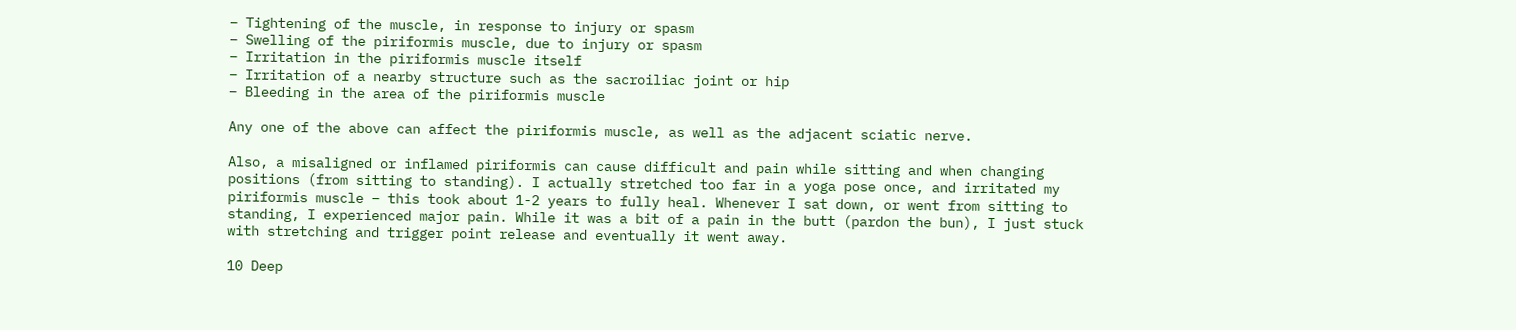– Tightening of the muscle, in response to injury or spasm
– Swelling of the piriformis muscle, due to injury or spasm
– Irritation in the piriformis muscle itself
– Irritation of a nearby structure such as the sacroiliac joint or hip
– Bleeding in the area of the piriformis muscle

Any one of the above can affect the piriformis muscle, as well as the adjacent sciatic nerve.

Also, a misaligned or inflamed piriformis can cause difficult and pain while sitting and when changing positions (from sitting to standing). I actually stretched too far in a yoga pose once, and irritated my piriformis muscle – this took about 1-2 years to fully heal. Whenever I sat down, or went from sitting to standing, I experienced major pain. While it was a bit of a pain in the butt (pardon the bun), I just stuck with stretching and trigger point release and eventually it went away.

10 Deep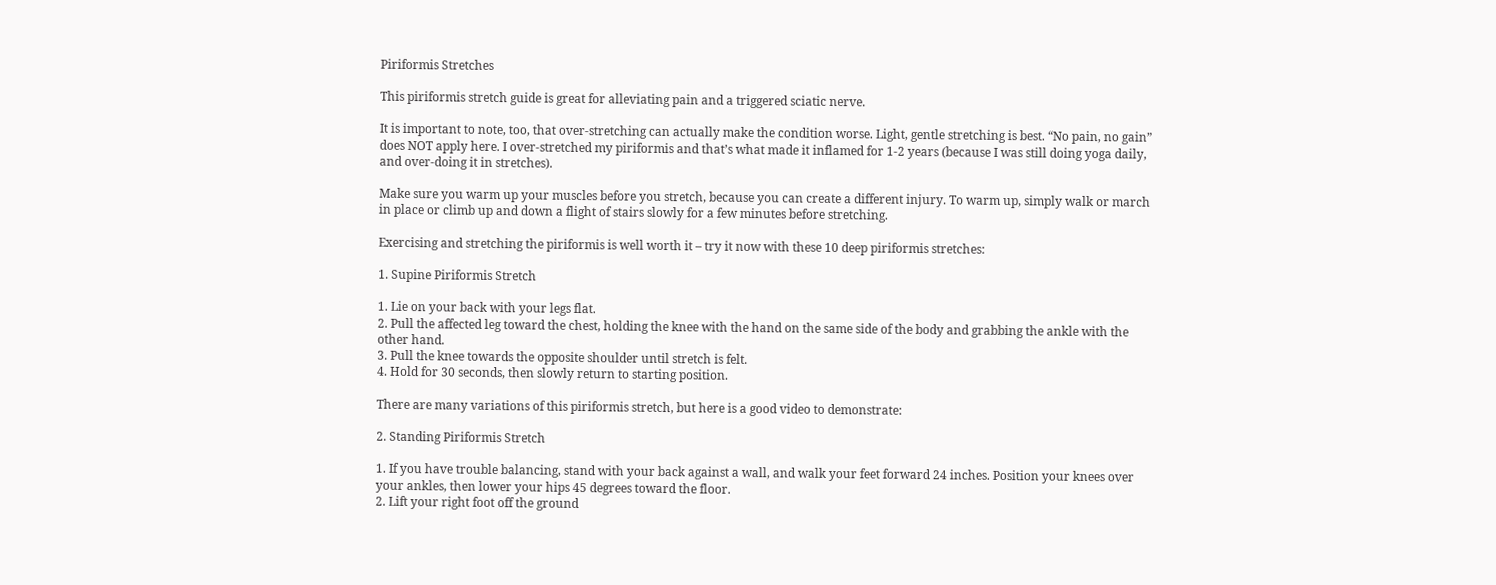Piriformis Stretches

This piriformis stretch guide is great for alleviating pain and a triggered sciatic nerve.

It is important to note, too, that over-stretching can actually make the condition worse. Light, gentle stretching is best. “No pain, no gain” does NOT apply here. I over-stretched my piriformis and that’s what made it inflamed for 1-2 years (because I was still doing yoga daily, and over-doing it in stretches).

Make sure you warm up your muscles before you stretch, because you can create a different injury. To warm up, simply walk or march in place or climb up and down a flight of stairs slowly for a few minutes before stretching.

Exercising and stretching the piriformis is well worth it – try it now with these 10 deep piriformis stretches:

1. Supine Piriformis Stretch

1. Lie on your back with your legs flat.
2. Pull the affected leg toward the chest, holding the knee with the hand on the same side of the body and grabbing the ankle with the other hand.
3. Pull the knee towards the opposite shoulder until stretch is felt.
4. Hold for 30 seconds, then slowly return to starting position.

There are many variations of this piriformis stretch, but here is a good video to demonstrate:

2. Standing Piriformis Stretch

1. If you have trouble balancing, stand with your back against a wall, and walk your feet forward 24 inches. Position your knees over your ankles, then lower your hips 45 degrees toward the floor.
2. Lift your right foot off the ground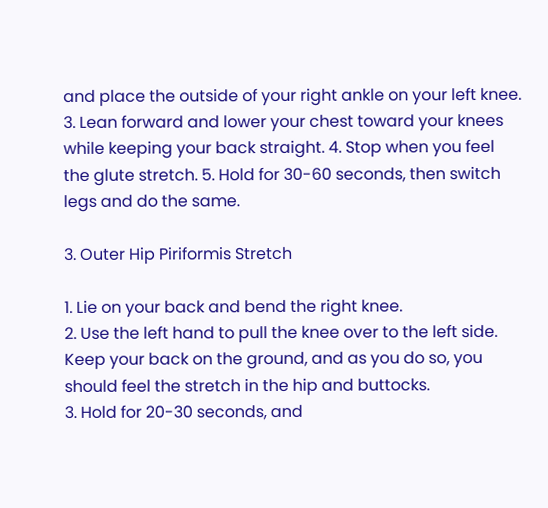and place the outside of your right ankle on your left knee.
3. Lean forward and lower your chest toward your knees while keeping your back straight. 4. Stop when you feel the glute stretch. 5. Hold for 30-60 seconds, then switch legs and do the same.

3. Outer Hip Piriformis Stretch

1. Lie on your back and bend the right knee.
2. Use the left hand to pull the knee over to the left side. Keep your back on the ground, and as you do so, you should feel the stretch in the hip and buttocks.
3. Hold for 20-30 seconds, and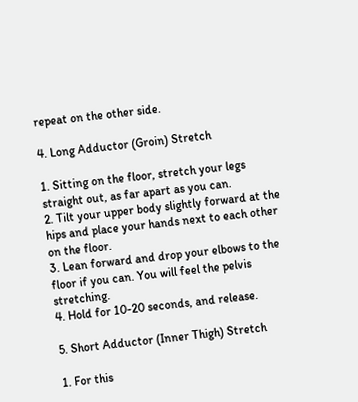repeat on the other side.

4. Long Adductor (Groin) Stretch

1. Sitting on the floor, stretch your legs straight out, as far apart as you can.
2. Tilt your upper body slightly forward at the hips and place your hands next to each other on the floor.
3. Lean forward and drop your elbows to the floor if you can. You will feel the pelvis stretching.
4. Hold for 10-20 seconds, and release.

5. Short Adductor (Inner Thigh) Stretch

1. For this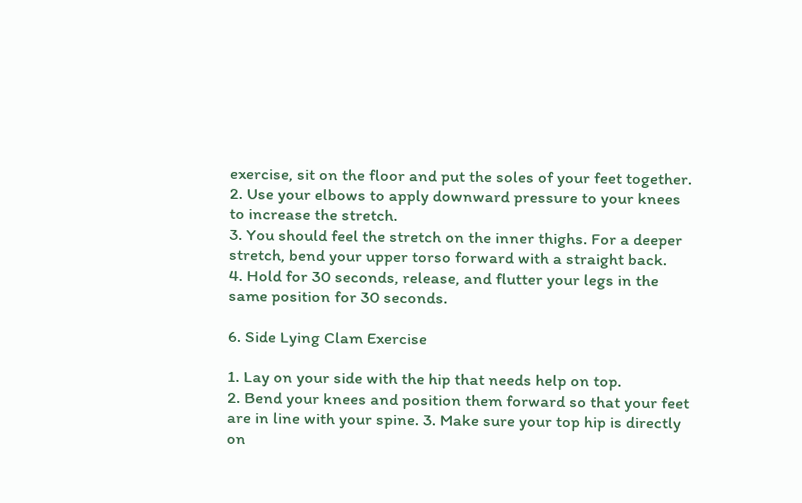exercise, sit on the floor and put the soles of your feet together.
2. Use your elbows to apply downward pressure to your knees to increase the stretch.
3. You should feel the stretch on the inner thighs. For a deeper stretch, bend your upper torso forward with a straight back.
4. Hold for 30 seconds, release, and flutter your legs in the same position for 30 seconds.

6. Side Lying Clam Exercise

1. Lay on your side with the hip that needs help on top.
2. Bend your knees and position them forward so that your feet are in line with your spine. 3. Make sure your top hip is directly on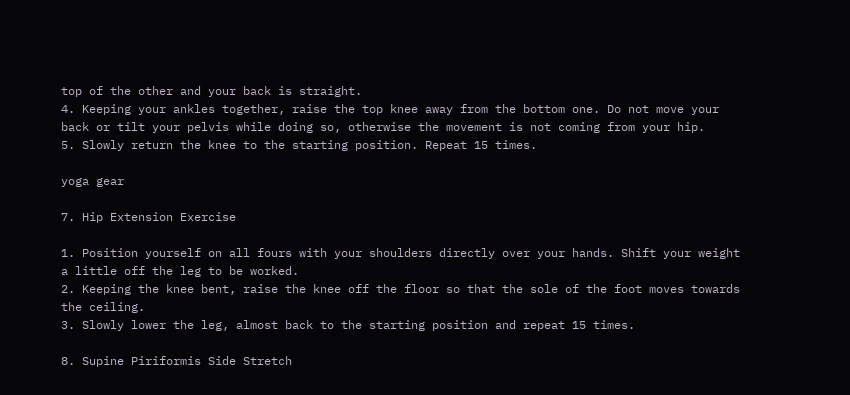top of the other and your back is straight.
4. Keeping your ankles together, raise the top knee away from the bottom one. Do not move your back or tilt your pelvis while doing so, otherwise the movement is not coming from your hip.
5. Slowly return the knee to the starting position. Repeat 15 times.

yoga gear

7. Hip Extension Exercise

1. Position yourself on all fours with your shoulders directly over your hands. Shift your weight a little off the leg to be worked.
2. Keeping the knee bent, raise the knee off the floor so that the sole of the foot moves towards the ceiling.
3. Slowly lower the leg, almost back to the starting position and repeat 15 times.

8. Supine Piriformis Side Stretch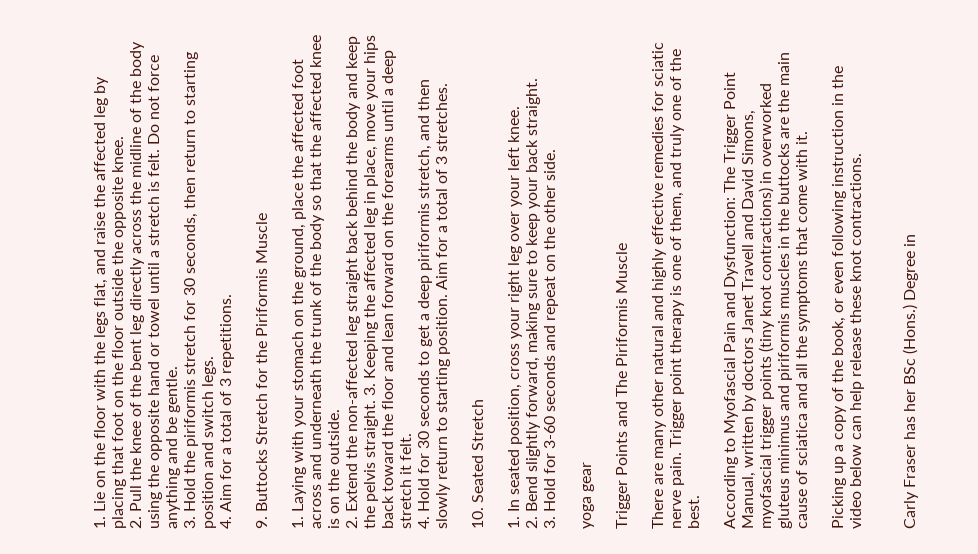1. Lie on the floor with the legs flat, and raise the affected leg by placing that foot on the floor outside the opposite knee.
2. Pull the knee of the bent leg directly across the midline of the body using the opposite hand or towel until a stretch is felt. Do not force anything and be gentle.
3. Hold the piriformis stretch for 30 seconds, then return to starting position and switch legs.
4. Aim for a total of 3 repetitions.

9. Buttocks Stretch for the Piriformis Muscle

1. Laying with your stomach on the ground, place the affected foot across and underneath the trunk of the body so that the affected knee is on the outside.
2. Extend the non-affected leg straight back behind the body and keep the pelvis straight. 3. Keeping the affected leg in place, move your hips back toward the floor and lean forward on the forearms until a deep stretch it felt.
4. Hold for 30 seconds to get a deep piriformis stretch, and then slowly return to starting position. Aim for a total of 3 stretches.

10. Seated Stretch

1. In seated position, cross your right leg over your left knee.
2. Bend slightly forward, making sure to keep your back straight.
3. Hold for 3-60 seconds and repeat on the other side.

yoga gear

Trigger Points and The Piriformis Muscle

There are many other natural and highly effective remedies for sciatic nerve pain. Trigger point therapy is one of them, and truly one of the best.

According to Myofascial Pain and Dysfunction: The Trigger Point Manual, written by doctors Janet Travell and David Simons, myofascial trigger points (tiny knot contractions) in overworked gluteus minimus and piriformis muscles in the buttocks are the main cause of sciatica and all the symptoms that come with it.

Picking up a copy of the book, or even following instruction in the video below can help release these knot contractions.


Carly Fraser has her BSc (Hons.) Degree in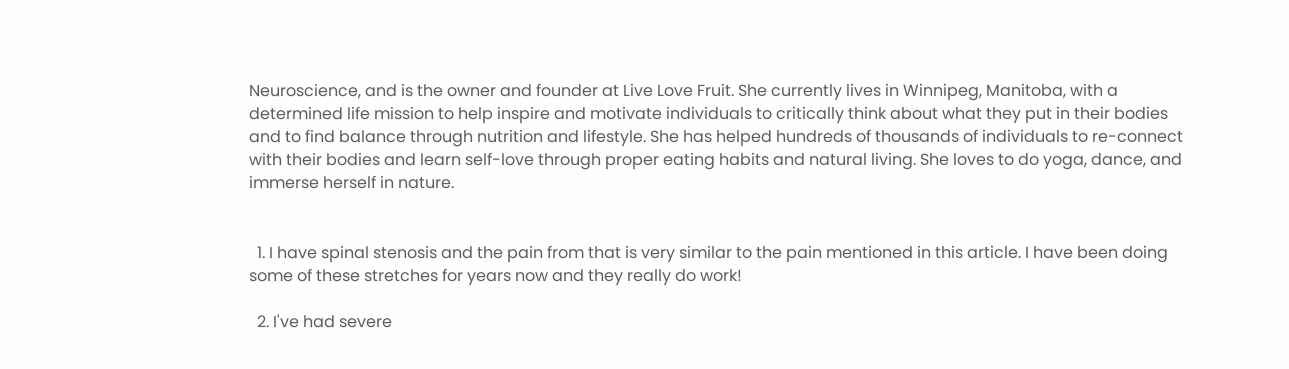Neuroscience, and is the owner and founder at Live Love Fruit. She currently lives in Winnipeg, Manitoba, with a determined life mission to help inspire and motivate individuals to critically think about what they put in their bodies and to find balance through nutrition and lifestyle. She has helped hundreds of thousands of individuals to re-connect with their bodies and learn self-love through proper eating habits and natural living. She loves to do yoga, dance, and immerse herself in nature.


  1. I have spinal stenosis and the pain from that is very similar to the pain mentioned in this article. I have been doing some of these stretches for years now and they really do work!

  2. I've had severe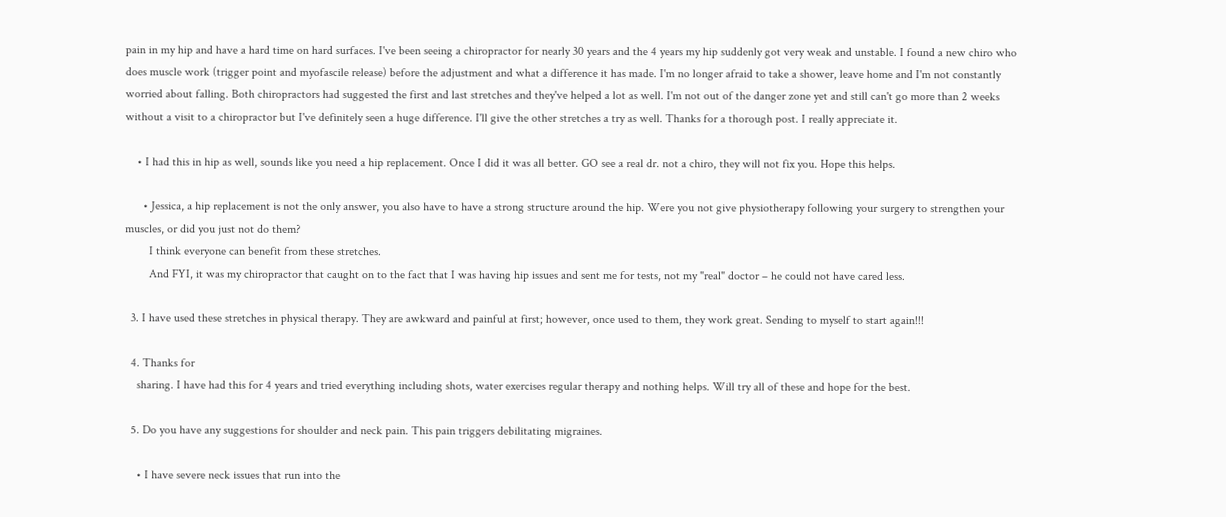pain in my hip and have a hard time on hard surfaces. I've been seeing a chiropractor for nearly 30 years and the 4 years my hip suddenly got very weak and unstable. I found a new chiro who does muscle work (trigger point and myofascile release) before the adjustment and what a difference it has made. I'm no longer afraid to take a shower, leave home and I'm not constantly worried about falling. Both chiropractors had suggested the first and last stretches and they've helped a lot as well. I'm not out of the danger zone yet and still can't go more than 2 weeks without a visit to a chiropractor but I've definitely seen a huge difference. I'll give the other stretches a try as well. Thanks for a thorough post. I really appreciate it.

    • I had this in hip as well, sounds like you need a hip replacement. Once I did it was all better. GO see a real dr. not a chiro, they will not fix you. Hope this helps.

      • Jessica, a hip replacement is not the only answer, you also have to have a strong structure around the hip. Were you not give physiotherapy following your surgery to strengthen your muscles, or did you just not do them?
        I think everyone can benefit from these stretches.
        And FYI, it was my chiropractor that caught on to the fact that I was having hip issues and sent me for tests, not my "real" doctor – he could not have cared less.

  3. I have used these stretches in physical therapy. They are awkward and painful at first; however, once used to them, they work great. Sending to myself to start again!!!

  4. Thanks for
    sharing. I have had this for 4 years and tried everything including shots, water exercises regular therapy and nothing helps. Will try all of these and hope for the best.

  5. Do you have any suggestions for shoulder and neck pain. This pain triggers debilitating migraines.

    • I have severe neck issues that run into the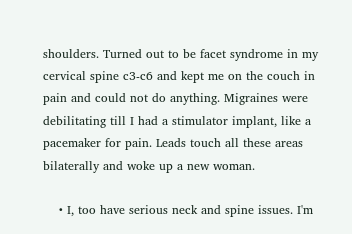shoulders. Turned out to be facet syndrome in my cervical spine c3-c6 and kept me on the couch in pain and could not do anything. Migraines were debilitating till I had a stimulator implant, like a pacemaker for pain. Leads touch all these areas bilaterally and woke up a new woman.

    • I, too have serious neck and spine issues. I'm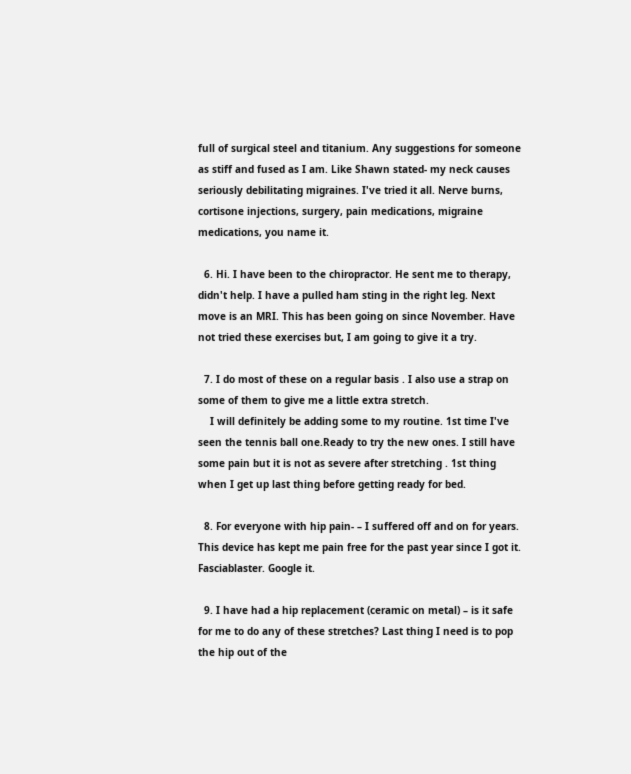full of surgical steel and titanium. Any suggestions for someone as stiff and fused as I am. Like Shawn stated- my neck causes seriously debilitating migraines. I've tried it all. Nerve burns, cortisone injections, surgery, pain medications, migraine medications, you name it.

  6. Hi. I have been to the chiropractor. He sent me to therapy, didn't help. I have a pulled ham sting in the right leg. Next move is an MRI. This has been going on since November. Have not tried these exercises but, I am going to give it a try.

  7. I do most of these on a regular basis . I also use a strap on some of them to give me a little extra stretch.
    I will definitely be adding some to my routine. 1st time I've seen the tennis ball one.Ready to try the new ones. I still have some pain but it is not as severe after stretching . 1st thing when I get up last thing before getting ready for bed.

  8. For everyone with hip pain- – I suffered off and on for years. This device has kept me pain free for the past year since I got it. Fasciablaster. Google it.

  9. I have had a hip replacement (ceramic on metal) – is it safe for me to do any of these stretches? Last thing I need is to pop the hip out of the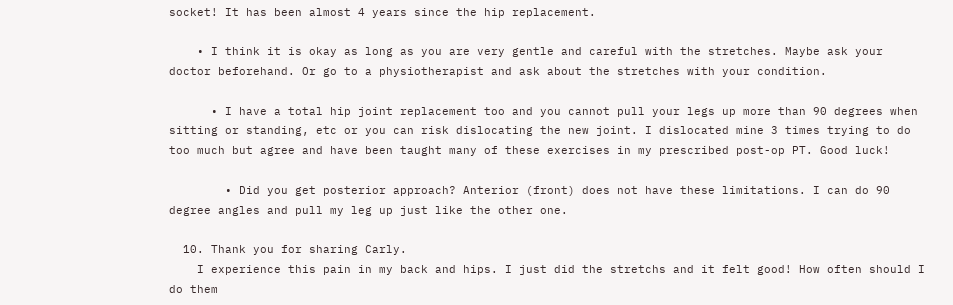socket! It has been almost 4 years since the hip replacement.

    • I think it is okay as long as you are very gentle and careful with the stretches. Maybe ask your doctor beforehand. Or go to a physiotherapist and ask about the stretches with your condition.

      • I have a total hip joint replacement too and you cannot pull your legs up more than 90 degrees when sitting or standing, etc or you can risk dislocating the new joint. I dislocated mine 3 times trying to do too much but agree and have been taught many of these exercises in my prescribed post-op PT. Good luck!

        • Did you get posterior approach? Anterior (front) does not have these limitations. I can do 90 degree angles and pull my leg up just like the other one.

  10. Thank you for sharing Carly.
    I experience this pain in my back and hips. I just did the stretchs and it felt good! How often should I do them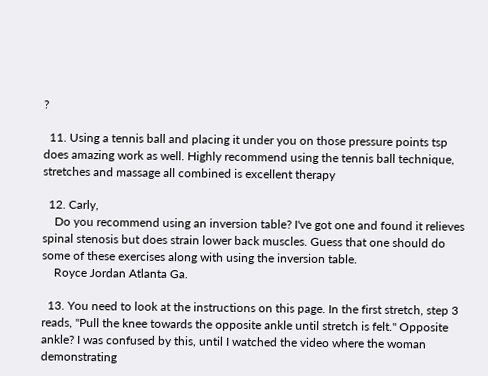?

  11. Using a tennis ball and placing it under you on those pressure points tsp does amazing work as well. Highly recommend using the tennis ball technique, stretches and massage all combined is excellent therapy

  12. Carly,
    Do you recommend using an inversion table? I've got one and found it relieves spinal stenosis but does strain lower back muscles. Guess that one should do some of these exercises along with using the inversion table.
    Royce Jordan Atlanta Ga.

  13. You need to look at the instructions on this page. In the first stretch, step 3 reads, "Pull the knee towards the opposite ankle until stretch is felt." Opposite ankle? I was confused by this, until I watched the video where the woman demonstrating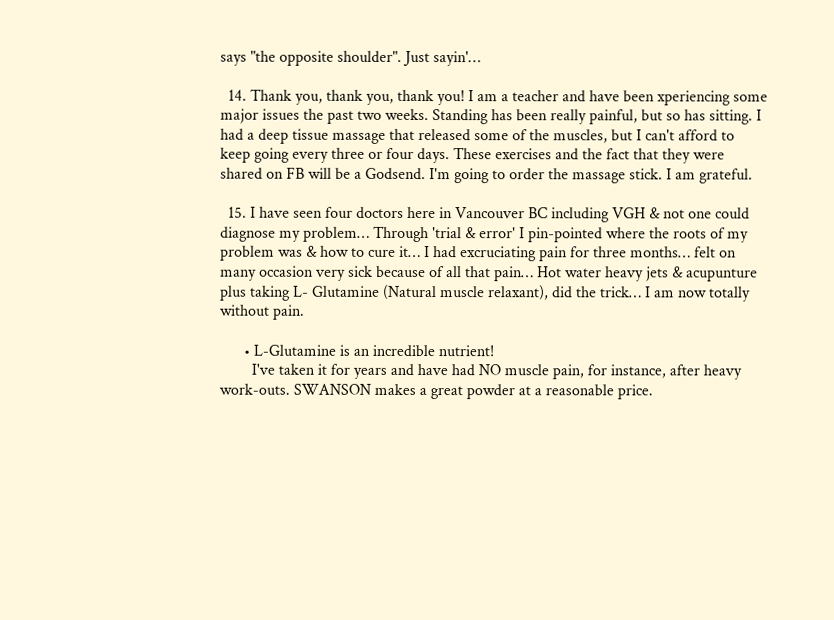says "the opposite shoulder". Just sayin'…

  14. Thank you, thank you, thank you! I am a teacher and have been xperiencing some major issues the past two weeks. Standing has been really painful, but so has sitting. I had a deep tissue massage that released some of the muscles, but I can't afford to keep going every three or four days. These exercises and the fact that they were shared on FB will be a Godsend. I'm going to order the massage stick. I am grateful.

  15. I have seen four doctors here in Vancouver BC including VGH & not one could diagnose my problem… Through 'trial & error' I pin-pointed where the roots of my problem was & how to cure it… I had excruciating pain for three months… felt on many occasion very sick because of all that pain… Hot water heavy jets & acupunture plus taking L- Glutamine (Natural muscle relaxant), did the trick… I am now totally without pain.

      • L-Glutamine is an incredible nutrient!
        I've taken it for years and have had NO muscle pain, for instance, after heavy work-outs. SWANSON makes a great powder at a reasonable price.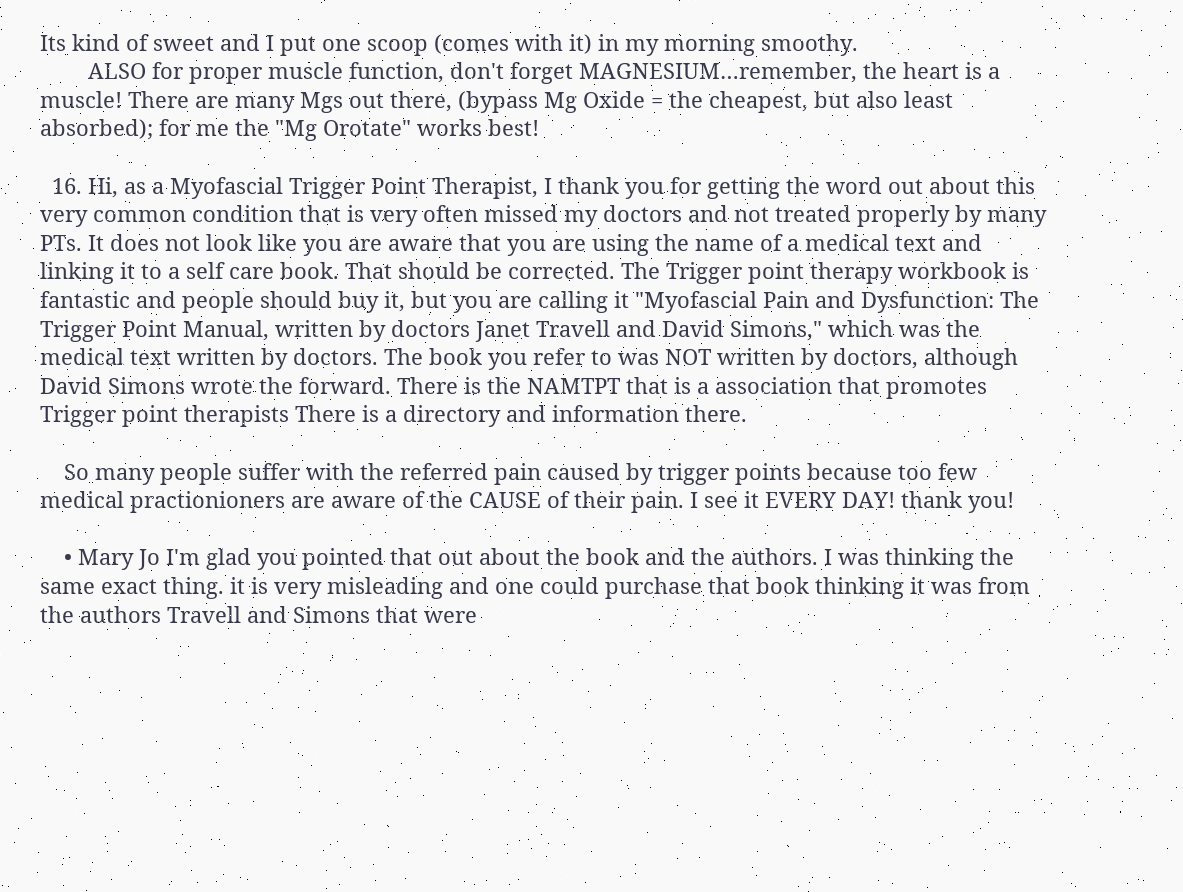Its kind of sweet and I put one scoop (comes with it) in my morning smoothy.
        ALSO for proper muscle function, don't forget MAGNESIUM…remember, the heart is a muscle! There are many Mgs out there, (bypass Mg Oxide = the cheapest, but also least absorbed); for me the "Mg Orotate" works best!

  16. Hi, as a Myofascial Trigger Point Therapist, I thank you for getting the word out about this very common condition that is very often missed my doctors and not treated properly by many PTs. It does not look like you are aware that you are using the name of a medical text and linking it to a self care book. That should be corrected. The Trigger point therapy workbook is fantastic and people should buy it, but you are calling it "Myofascial Pain and Dysfunction: The Trigger Point Manual, written by doctors Janet Travell and David Simons," which was the medical text written by doctors. The book you refer to was NOT written by doctors, although David Simons wrote the forward. There is the NAMTPT that is a association that promotes Trigger point therapists There is a directory and information there.

    So many people suffer with the referred pain caused by trigger points because too few medical practionioners are aware of the CAUSE of their pain. I see it EVERY DAY! thank you!

    • Mary Jo I'm glad you pointed that out about the book and the authors. I was thinking the same exact thing. it is very misleading and one could purchase that book thinking it was from the authors Travell and Simons that were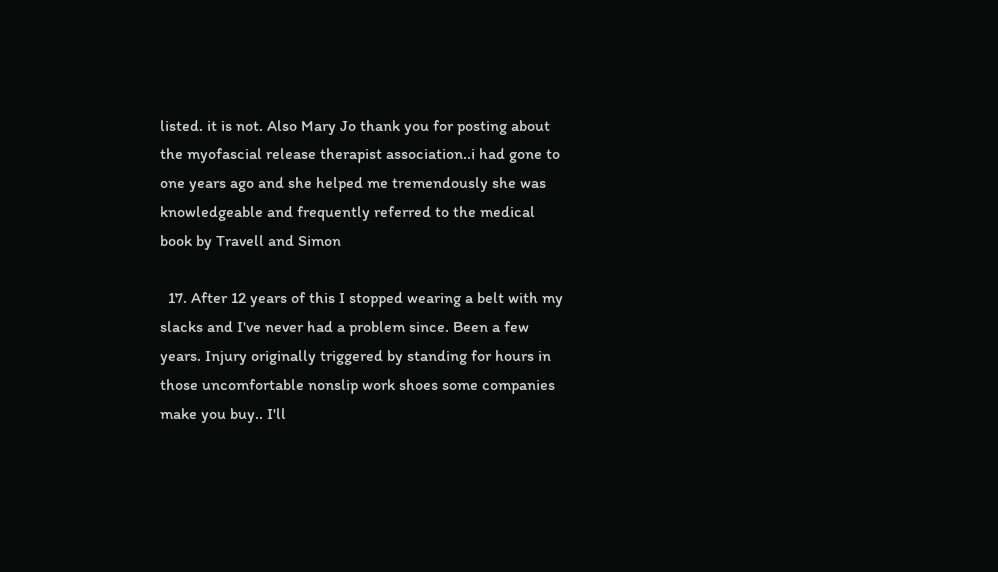listed. it is not. Also Mary Jo thank you for posting about the myofascial release therapist association..i had gone to one years ago and she helped me tremendously she was knowledgeable and frequently referred to the medical book by Travell and Simon

  17. After 12 years of this I stopped wearing a belt with my slacks and I've never had a problem since. Been a few years. Injury originally triggered by standing for hours in those uncomfortable nonslip work shoes some companies make you buy.. I'll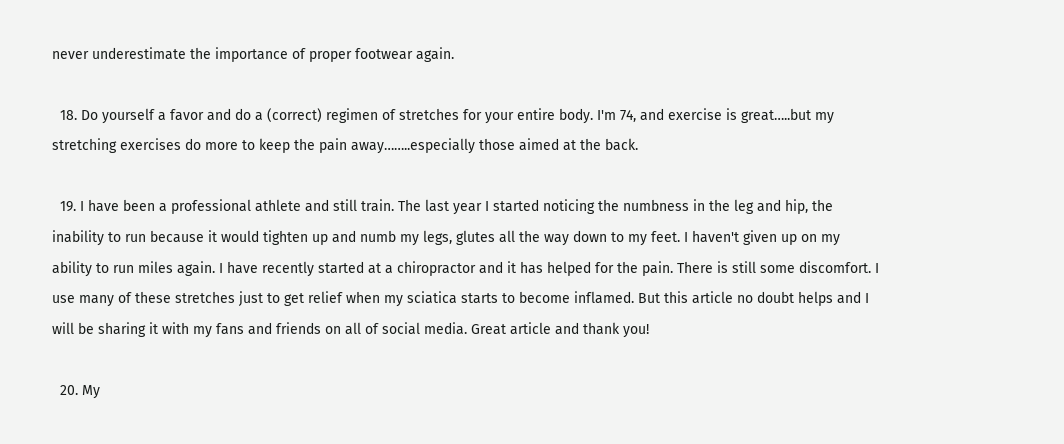never underestimate the importance of proper footwear again.

  18. Do yourself a favor and do a (correct) regimen of stretches for your entire body. I'm 74, and exercise is great…..but my stretching exercises do more to keep the pain away……..especially those aimed at the back.

  19. I have been a professional athlete and still train. The last year I started noticing the numbness in the leg and hip, the inability to run because it would tighten up and numb my legs, glutes all the way down to my feet. I haven't given up on my ability to run miles again. I have recently started at a chiropractor and it has helped for the pain. There is still some discomfort. I use many of these stretches just to get relief when my sciatica starts to become inflamed. But this article no doubt helps and I will be sharing it with my fans and friends on all of social media. Great article and thank you!

  20. My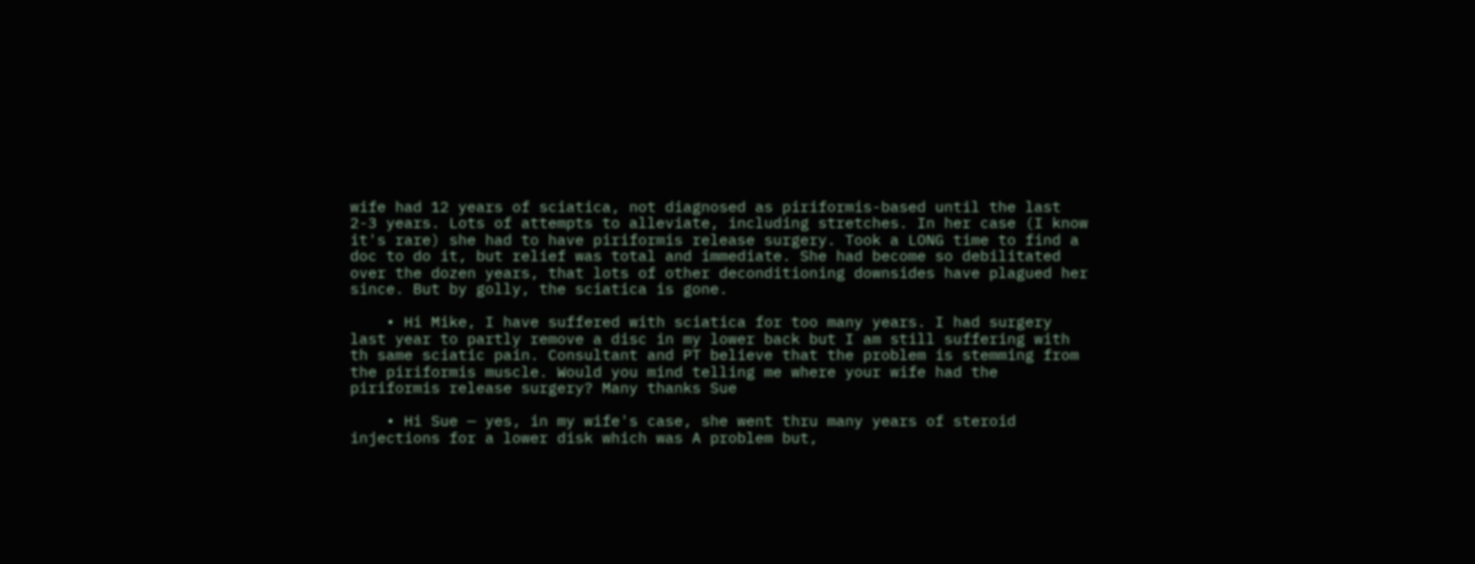wife had 12 years of sciatica, not diagnosed as piriformis-based until the last 2-3 years. Lots of attempts to alleviate, including stretches. In her case (I know it's rare) she had to have piriformis release surgery. Took a LONG time to find a doc to do it, but relief was total and immediate. She had become so debilitated over the dozen years, that lots of other deconditioning downsides have plagued her since. But by golly, the sciatica is gone.

    • Hi Mike, I have suffered with sciatica for too many years. I had surgery last year to partly remove a disc in my lower back but I am still suffering with th same sciatic pain. Consultant and PT believe that the problem is stemming from the piriformis muscle. Would you mind telling me where your wife had the piriformis release surgery? Many thanks Sue

    • Hi Sue — yes, in my wife's case, she went thru many years of steroid injections for a lower disk which was A problem but,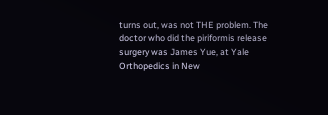turns out, was not THE problem. The doctor who did the piriformis release surgery was James Yue, at Yale Orthopedics in New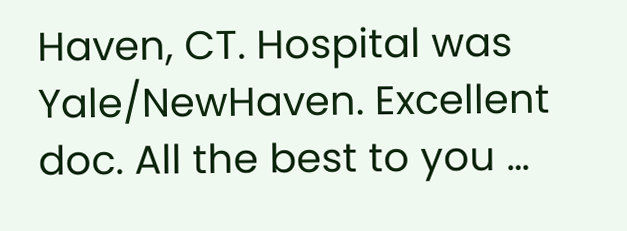Haven, CT. Hospital was Yale/NewHaven. Excellent doc. All the best to you …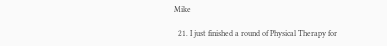Mike

  21. I just finished a round of Physical Therapy for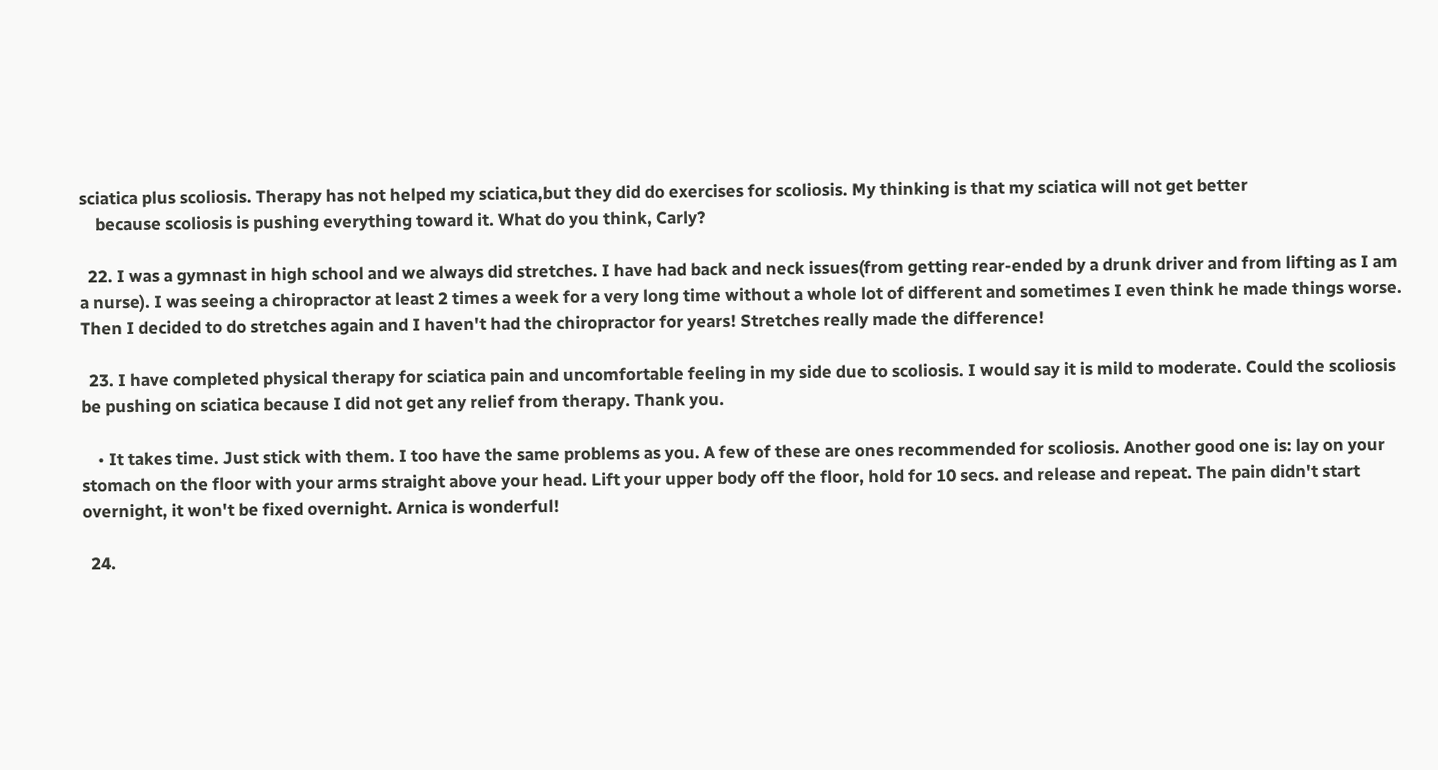sciatica plus scoliosis. Therapy has not helped my sciatica,but they did do exercises for scoliosis. My thinking is that my sciatica will not get better
    because scoliosis is pushing everything toward it. What do you think, Carly?

  22. I was a gymnast in high school and we always did stretches. I have had back and neck issues(from getting rear-ended by a drunk driver and from lifting as I am a nurse). I was seeing a chiropractor at least 2 times a week for a very long time without a whole lot of different and sometimes I even think he made things worse. Then I decided to do stretches again and I haven't had the chiropractor for years! Stretches really made the difference!

  23. I have completed physical therapy for sciatica pain and uncomfortable feeling in my side due to scoliosis. I would say it is mild to moderate. Could the scoliosis be pushing on sciatica because I did not get any relief from therapy. Thank you.

    • It takes time. Just stick with them. I too have the same problems as you. A few of these are ones recommended for scoliosis. Another good one is: lay on your stomach on the floor with your arms straight above your head. Lift your upper body off the floor, hold for 10 secs. and release and repeat. The pain didn't start overnight, it won't be fixed overnight. Arnica is wonderful!

  24.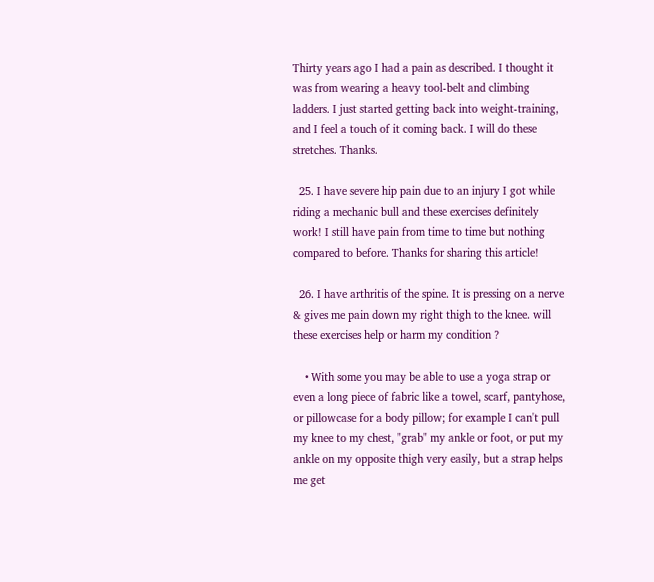Thirty years ago I had a pain as described. I thought it was from wearing a heavy tool-belt and climbing ladders. I just started getting back into weight-training, and I feel a touch of it coming back. I will do these stretches. Thanks.

  25. I have severe hip pain due to an injury I got while riding a mechanic bull and these exercises definitely work! I still have pain from time to time but nothing compared to before. Thanks for sharing this article!

  26. I have arthritis of the spine. It is pressing on a nerve & gives me pain down my right thigh to the knee. will these exercises help or harm my condition ?

    • With some you may be able to use a yoga strap or even a long piece of fabric like a towel, scarf, pantyhose, or pillowcase for a body pillow; for example I can't pull my knee to my chest, "grab" my ankle or foot, or put my ankle on my opposite thigh very easily, but a strap helps me get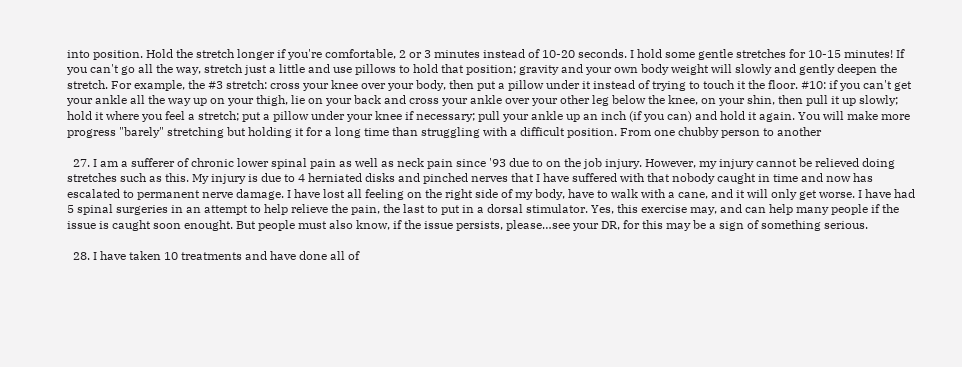into position. Hold the stretch longer if you're comfortable, 2 or 3 minutes instead of 10-20 seconds. I hold some gentle stretches for 10-15 minutes! If you can't go all the way, stretch just a little and use pillows to hold that position; gravity and your own body weight will slowly and gently deepen the stretch. For example, the #3 stretch: cross your knee over your body, then put a pillow under it instead of trying to touch it the floor. #10: if you can't get your ankle all the way up on your thigh, lie on your back and cross your ankle over your other leg below the knee, on your shin, then pull it up slowly; hold it where you feel a stretch; put a pillow under your knee if necessary; pull your ankle up an inch (if you can) and hold it again. You will make more progress "barely" stretching but holding it for a long time than struggling with a difficult position. From one chubby person to another

  27. I am a sufferer of chronic lower spinal pain as well as neck pain since '93 due to on the job injury. However, my injury cannot be relieved doing stretches such as this. My injury is due to 4 herniated disks and pinched nerves that I have suffered with that nobody caught in time and now has escalated to permanent nerve damage. I have lost all feeling on the right side of my body, have to walk with a cane, and it will only get worse. I have had 5 spinal surgeries in an attempt to help relieve the pain, the last to put in a dorsal stimulator. Yes, this exercise may, and can help many people if the issue is caught soon enought. But people must also know, if the issue persists, please…see your DR, for this may be a sign of something serious.

  28. I have taken 10 treatments and have done all of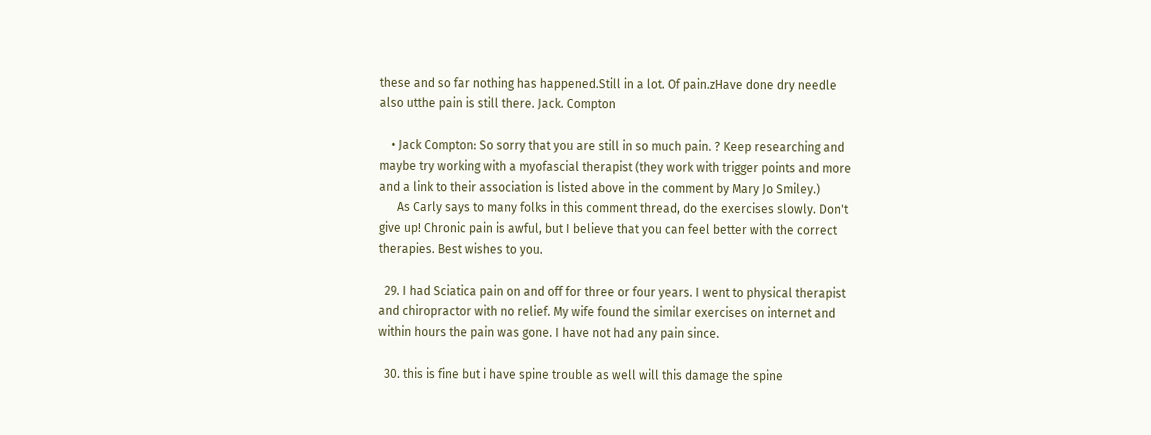these and so far nothing has happened.Still in a lot. Of pain.zHave done dry needle also utthe pain is still there. Jack. Compton

    • Jack Compton: So sorry that you are still in so much pain. ? Keep researching and maybe try working with a myofascial therapist (they work with trigger points and more and a link to their association is listed above in the comment by Mary Jo Smiley.)
      As Carly says to many folks in this comment thread, do the exercises slowly. Don't give up! Chronic pain is awful, but I believe that you can feel better with the correct therapies. Best wishes to you.

  29. I had Sciatica pain on and off for three or four years. I went to physical therapist and chiropractor with no relief. My wife found the similar exercises on internet and within hours the pain was gone. I have not had any pain since.

  30. this is fine but i have spine trouble as well will this damage the spine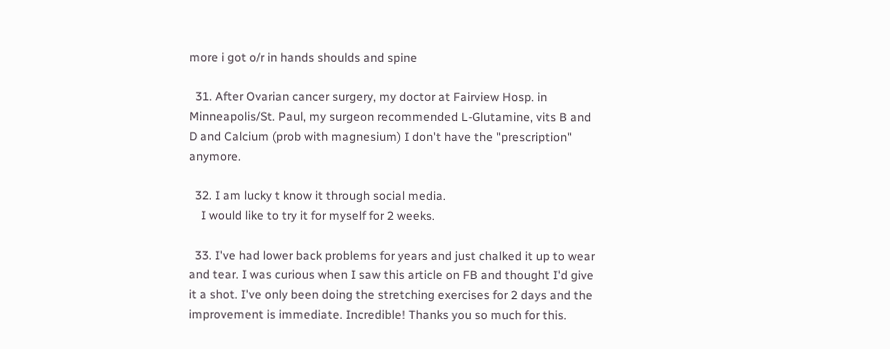more i got o/r in hands shoulds and spine

  31. After Ovarian cancer surgery, my doctor at Fairview Hosp. in Minneapolis/St. Paul, my surgeon recommended L-Glutamine, vits B and D and Calcium (prob with magnesium) I don't have the "prescription" anymore.

  32. I am lucky t know it through social media.
    I would like to try it for myself for 2 weeks.

  33. I've had lower back problems for years and just chalked it up to wear and tear. I was curious when I saw this article on FB and thought I'd give it a shot. I've only been doing the stretching exercises for 2 days and the improvement is immediate. Incredible! Thanks you so much for this.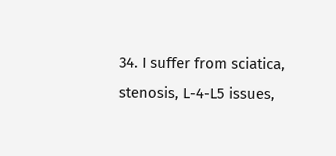34. I suffer from sciatica, stenosis, L-4-L5 issues,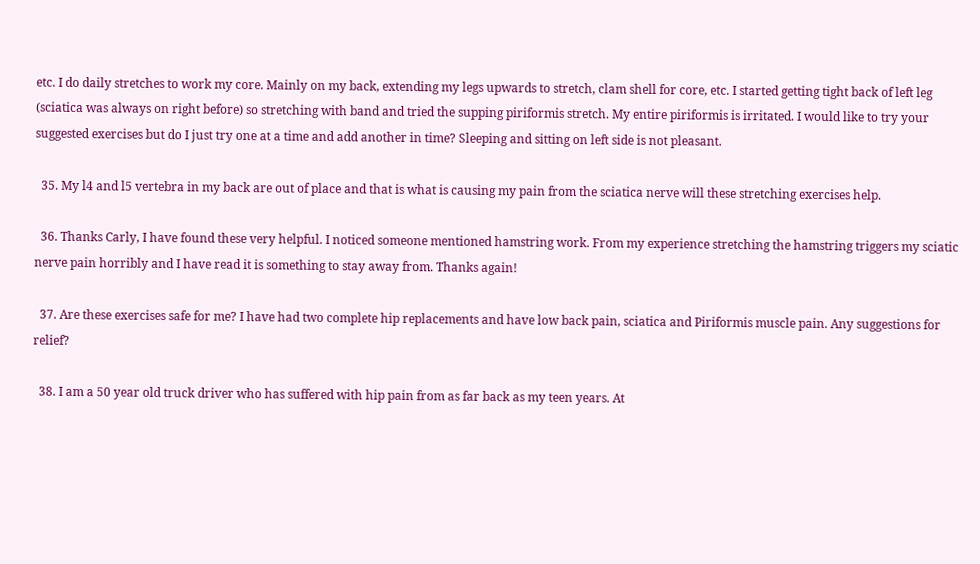etc. I do daily stretches to work my core. Mainly on my back, extending my legs upwards to stretch, clam shell for core, etc. I started getting tight back of left leg (sciatica was always on right before) so stretching with band and tried the supping piriformis stretch. My entire piriformis is irritated. I would like to try your suggested exercises but do I just try one at a time and add another in time? Sleeping and sitting on left side is not pleasant.

  35. My l4 and l5 vertebra in my back are out of place and that is what is causing my pain from the sciatica nerve will these stretching exercises help.

  36. Thanks Carly, I have found these very helpful. I noticed someone mentioned hamstring work. From my experience stretching the hamstring triggers my sciatic nerve pain horribly and I have read it is something to stay away from. Thanks again!

  37. Are these exercises safe for me? I have had two complete hip replacements and have low back pain, sciatica and Piriformis muscle pain. Any suggestions for relief?

  38. I am a 50 year old truck driver who has suffered with hip pain from as far back as my teen years. At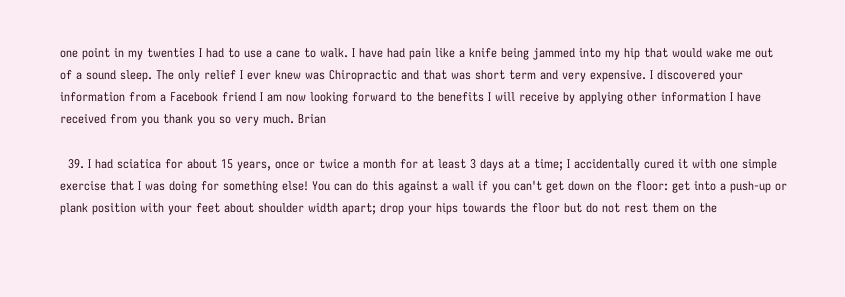one point in my twenties I had to use a cane to walk. I have had pain like a knife being jammed into my hip that would wake me out of a sound sleep. The only relief I ever knew was Chiropractic and that was short term and very expensive. I discovered your information from a Facebook friend I am now looking forward to the benefits I will receive by applying other information I have received from you thank you so very much. Brian

  39. I had sciatica for about 15 years, once or twice a month for at least 3 days at a time; I accidentally cured it with one simple exercise that I was doing for something else! You can do this against a wall if you can't get down on the floor: get into a push-up or plank position with your feet about shoulder width apart; drop your hips towards the floor but do not rest them on the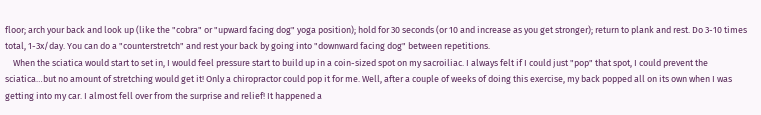floor; arch your back and look up (like the "cobra" or "upward facing dog" yoga position); hold for 30 seconds (or 10 and increase as you get stronger); return to plank and rest. Do 3-10 times total, 1-3x/day. You can do a "counterstretch" and rest your back by going into "downward facing dog" between repetitions.
    When the sciatica would start to set in, I would feel pressure start to build up in a coin-sized spot on my sacroiliac. I always felt if I could just "pop" that spot, I could prevent the sciatica…but no amount of stretching would get it! Only a chiropractor could pop it for me. Well, after a couple of weeks of doing this exercise, my back popped all on its own when I was getting into my car. I almost fell over from the surprise and relief! It happened a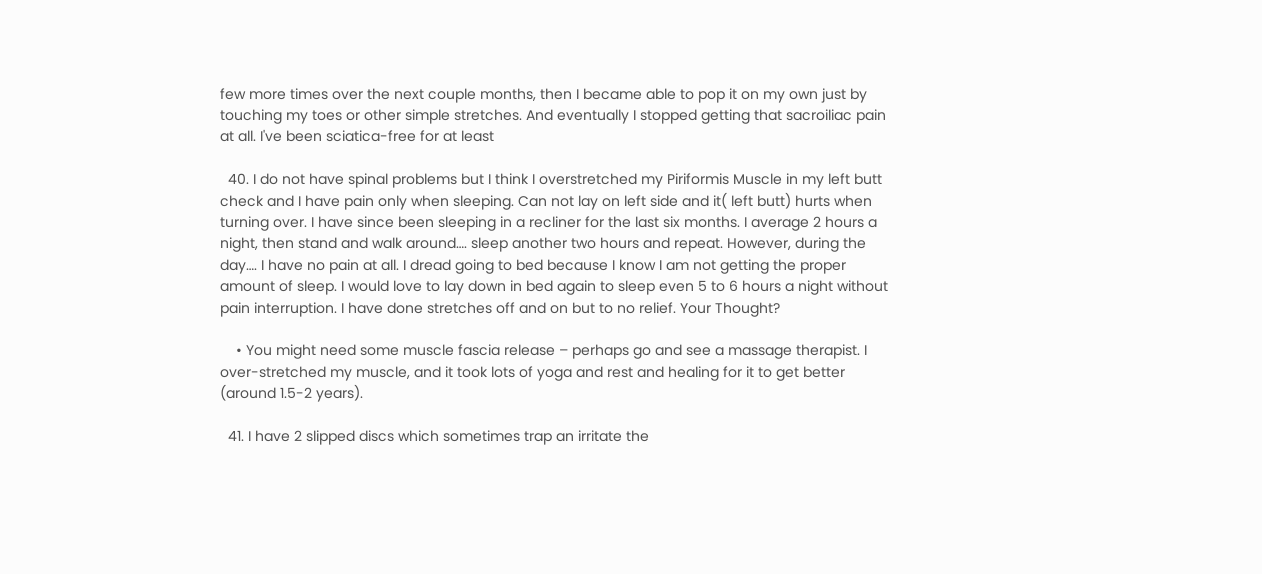few more times over the next couple months, then I became able to pop it on my own just by touching my toes or other simple stretches. And eventually I stopped getting that sacroiliac pain at all. I've been sciatica-free for at least

  40. I do not have spinal problems but I think I overstretched my Piriformis Muscle in my left butt check and I have pain only when sleeping. Can not lay on left side and it( left butt) hurts when turning over. I have since been sleeping in a recliner for the last six months. I average 2 hours a night, then stand and walk around…. sleep another two hours and repeat. However, during the day…. I have no pain at all. I dread going to bed because I know I am not getting the proper amount of sleep. I would love to lay down in bed again to sleep even 5 to 6 hours a night without pain interruption. I have done stretches off and on but to no relief. Your Thought?

    • You might need some muscle fascia release – perhaps go and see a massage therapist. I over-stretched my muscle, and it took lots of yoga and rest and healing for it to get better (around 1.5-2 years).

  41. I have 2 slipped discs which sometimes trap an irritate the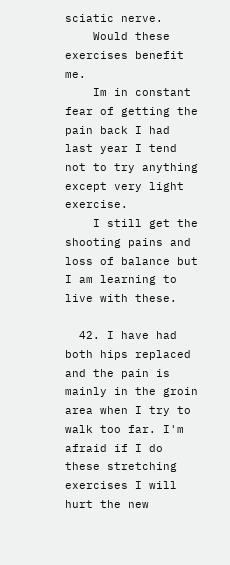sciatic nerve.
    Would these exercises benefit me.
    Im in constant fear of getting the pain back I had last year I tend not to try anything except very light exercise.
    I still get the shooting pains and loss of balance but I am learning to live with these.

  42. I have had both hips replaced and the pain is mainly in the groin area when I try to walk too far. I'm afraid if I do these stretching exercises I will hurt the new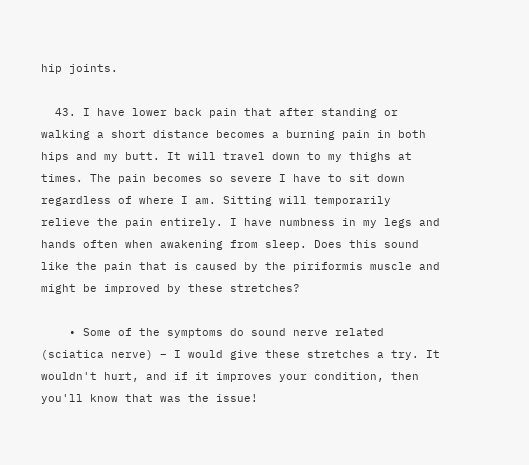hip joints.

  43. I have lower back pain that after standing or walking a short distance becomes a burning pain in both hips and my butt. It will travel down to my thighs at times. The pain becomes so severe I have to sit down regardless of where I am. Sitting will temporarily relieve the pain entirely. I have numbness in my legs and hands often when awakening from sleep. Does this sound like the pain that is caused by the piriformis muscle and might be improved by these stretches?

    • Some of the symptoms do sound nerve related (sciatica nerve) – I would give these stretches a try. It wouldn't hurt, and if it improves your condition, then you'll know that was the issue!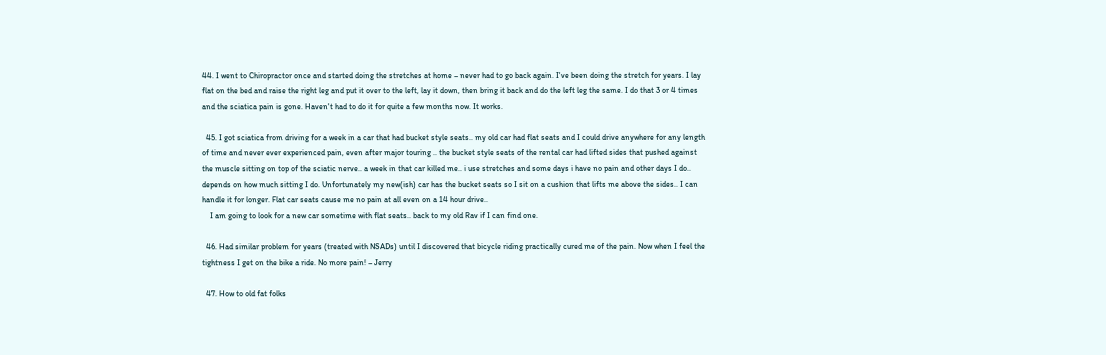44. I went to Chiropractor once and started doing the stretches at home – never had to go back again. I've been doing the stretch for years. I lay flat on the bed and raise the right leg and put it over to the left, lay it down, then bring it back and do the left leg the same. I do that 3 or 4 times and the sciatica pain is gone. Haven't had to do it for quite a few months now. It works.

  45. I got sciatica from driving for a week in a car that had bucket style seats.. my old car had flat seats and I could drive anywhere for any length of time and never ever experienced pain, even after major touring .. the bucket style seats of the rental car had lifted sides that pushed against the muscle sitting on top of the sciatic nerve.. a week in that car killed me.. i use stretches and some days i have no pain and other days I do.. depends on how much sitting I do. Unfortunately my new(ish) car has the bucket seats so I sit on a cushion that lifts me above the sides.. I can handle it for longer. Flat car seats cause me no pain at all even on a 14 hour drive..
    I am going to look for a new car sometime with flat seats.. back to my old Rav if I can find one.

  46. Had similar problem for years (treated with NSADs) until I discovered that bicycle riding practically cured me of the pain. Now when I feel the tightness I get on the bike a ride. No more pain! – Jerry

  47. How to old fat folks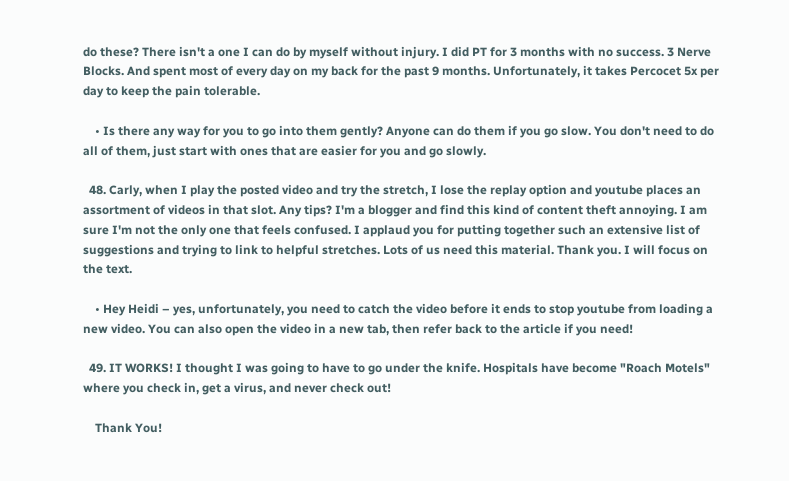do these? There isn't a one I can do by myself without injury. I did PT for 3 months with no success. 3 Nerve Blocks. And spent most of every day on my back for the past 9 months. Unfortunately, it takes Percocet 5x per day to keep the pain tolerable.

    • Is there any way for you to go into them gently? Anyone can do them if you go slow. You don't need to do all of them, just start with ones that are easier for you and go slowly.

  48. Carly, when I play the posted video and try the stretch, I lose the replay option and youtube places an assortment of videos in that slot. Any tips? I'm a blogger and find this kind of content theft annoying. I am sure I'm not the only one that feels confused. I applaud you for putting together such an extensive list of suggestions and trying to link to helpful stretches. Lots of us need this material. Thank you. I will focus on the text.

    • Hey Heidi – yes, unfortunately, you need to catch the video before it ends to stop youtube from loading a new video. You can also open the video in a new tab, then refer back to the article if you need!

  49. IT WORKS! I thought I was going to have to go under the knife. Hospitals have become "Roach Motels" where you check in, get a virus, and never check out!

    Thank You!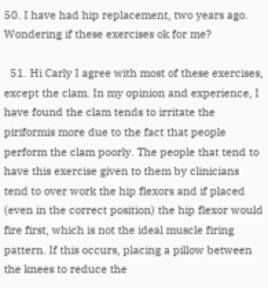50. I have had hip replacement, two years ago. Wondering if these exercises ok for me?

  51. Hi Carly I agree with most of these exercises, except the clam. In my opinion and experience, I have found the clam tends to irritate the piriformis more due to the fact that people perform the clam poorly. The people that tend to have this exercise given to them by clinicians tend to over work the hip flexors and if placed (even in the correct position) the hip flexor would fire first, which is not the ideal muscle firing pattern. If this occurs, placing a pillow between the knees to reduce the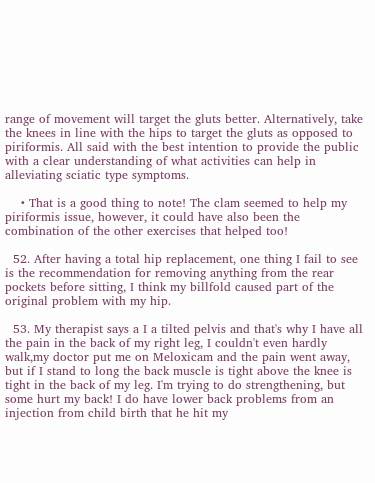range of movement will target the gluts better. Alternatively, take the knees in line with the hips to target the gluts as opposed to piriformis. All said with the best intention to provide the public with a clear understanding of what activities can help in alleviating sciatic type symptoms.

    • That is a good thing to note! The clam seemed to help my piriformis issue, however, it could have also been the combination of the other exercises that helped too!

  52. After having a total hip replacement, one thing I fail to see is the recommendation for removing anything from the rear pockets before sitting, I think my billfold caused part of the original problem with my hip.

  53. My therapist says a I a tilted pelvis and that's why I have all the pain in the back of my right leg, I couldn't even hardly walk,my doctor put me on Meloxicam and the pain went away, but if I stand to long the back muscle is tight above the knee is tight in the back of my leg. I'm trying to do strengthening, but some hurt my back! I do have lower back problems from an injection from child birth that he hit my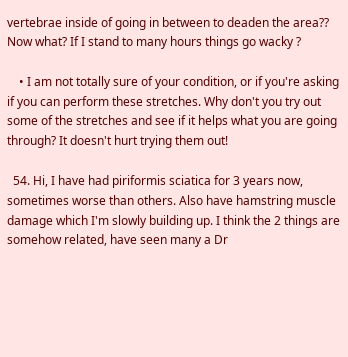vertebrae inside of going in between to deaden the area?? Now what? If I stand to many hours things go wacky ?

    • I am not totally sure of your condition, or if you're asking if you can perform these stretches. Why don't you try out some of the stretches and see if it helps what you are going through? It doesn't hurt trying them out!

  54. Hi, I have had piriformis sciatica for 3 years now, sometimes worse than others. Also have hamstring muscle damage which I'm slowly building up. I think the 2 things are somehow related, have seen many a Dr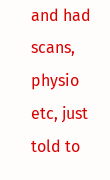and had scans, physio etc, just told to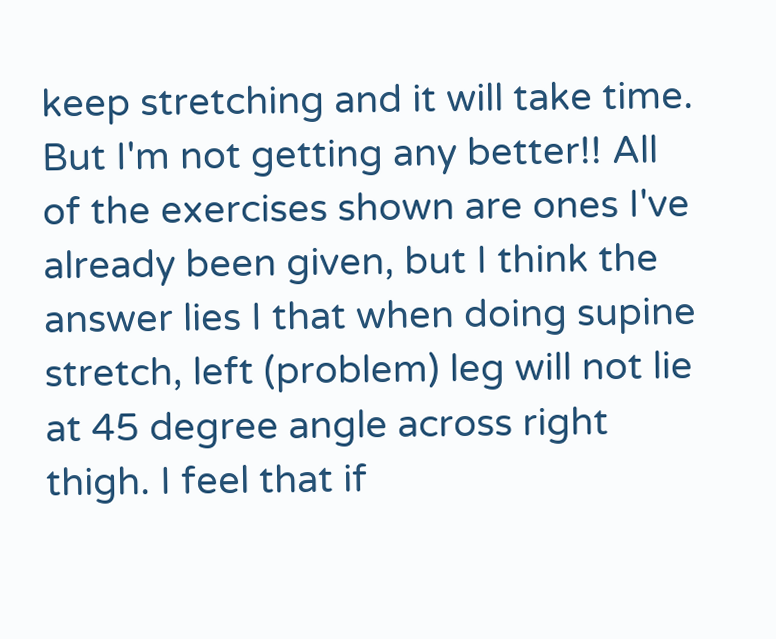keep stretching and it will take time. But I'm not getting any better!! All of the exercises shown are ones I've already been given, but I think the answer lies I that when doing supine stretch, left (problem) leg will not lie at 45 degree angle across right thigh. I feel that if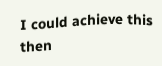I could achieve this then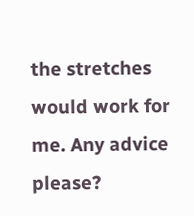the stretches would work for me. Any advice please?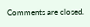Comments are closed.